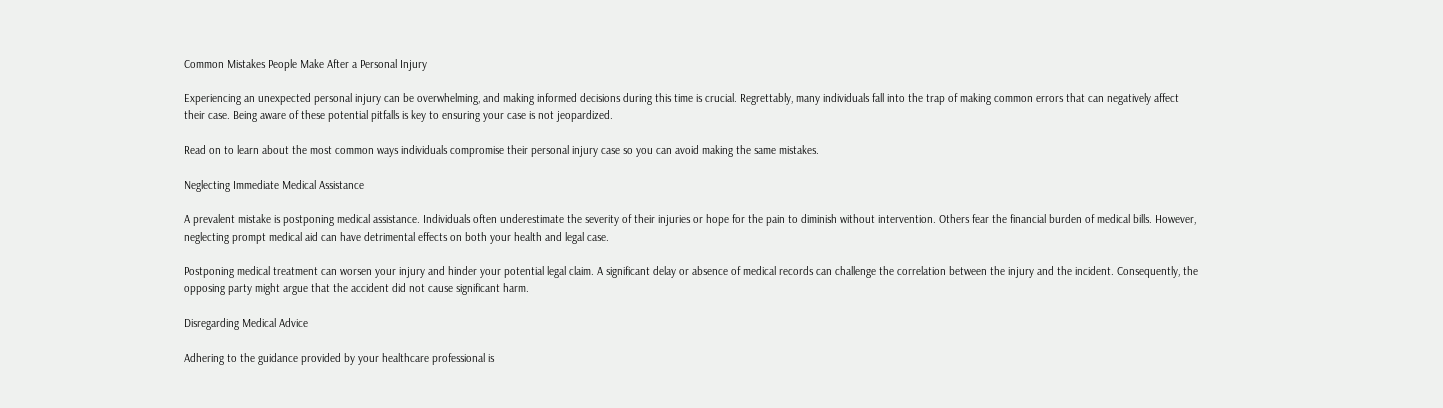Common Mistakes People Make After a Personal Injury

Experiencing an unexpected personal injury can be overwhelming, and making informed decisions during this time is crucial. Regrettably, many individuals fall into the trap of making common errors that can negatively affect their case. Being aware of these potential pitfalls is key to ensuring your case is not jeopardized.

Read on to learn about the most common ways individuals compromise their personal injury case so you can avoid making the same mistakes.

Neglecting Immediate Medical Assistance

A prevalent mistake is postponing medical assistance. Individuals often underestimate the severity of their injuries or hope for the pain to diminish without intervention. Others fear the financial burden of medical bills. However, neglecting prompt medical aid can have detrimental effects on both your health and legal case.

Postponing medical treatment can worsen your injury and hinder your potential legal claim. A significant delay or absence of medical records can challenge the correlation between the injury and the incident. Consequently, the opposing party might argue that the accident did not cause significant harm.

Disregarding Medical Advice

Adhering to the guidance provided by your healthcare professional is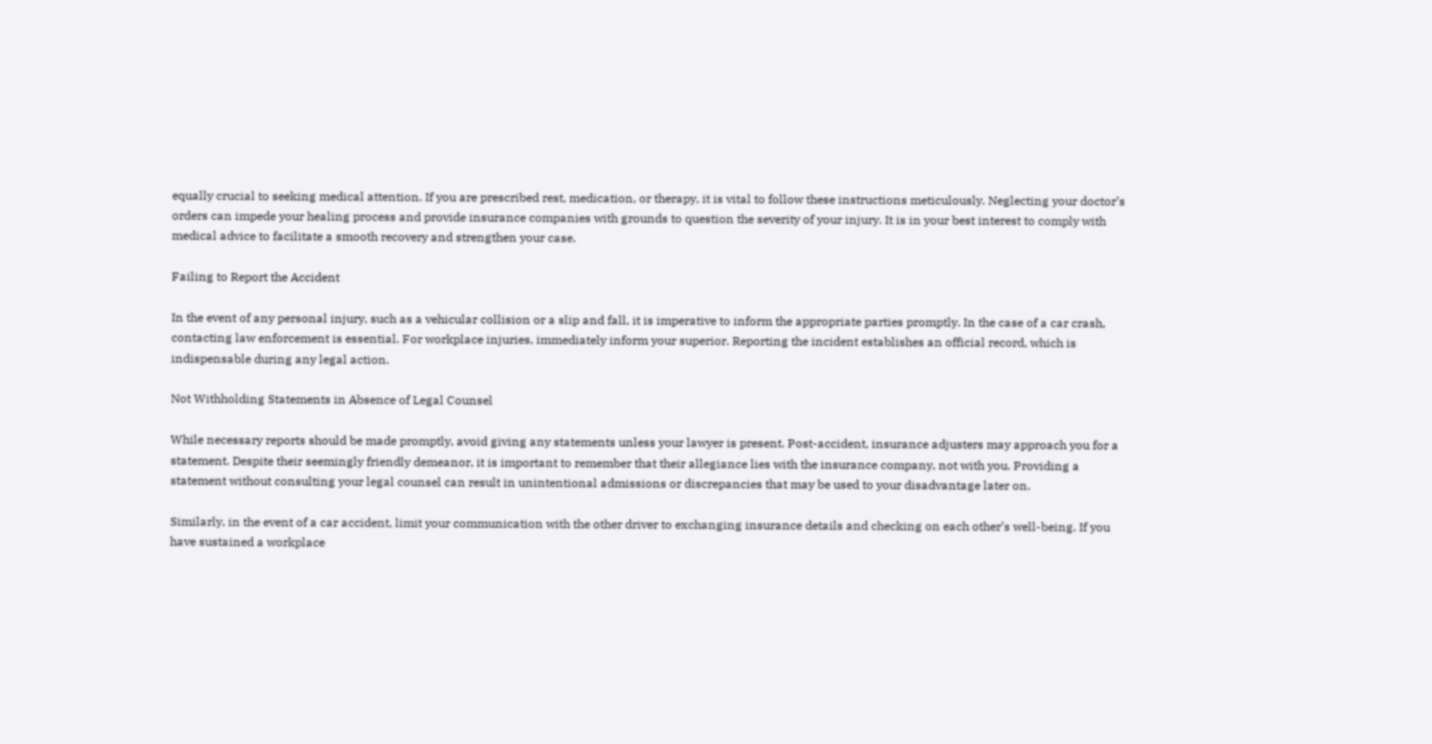equally crucial to seeking medical attention. If you are prescribed rest, medication, or therapy, it is vital to follow these instructions meticulously. Neglecting your doctor’s orders can impede your healing process and provide insurance companies with grounds to question the severity of your injury. It is in your best interest to comply with medical advice to facilitate a smooth recovery and strengthen your case.

Failing to Report the Accident

In the event of any personal injury, such as a vehicular collision or a slip and fall, it is imperative to inform the appropriate parties promptly. In the case of a car crash, contacting law enforcement is essential. For workplace injuries, immediately inform your superior. Reporting the incident establishes an official record, which is indispensable during any legal action.

Not Withholding Statements in Absence of Legal Counsel

While necessary reports should be made promptly, avoid giving any statements unless your lawyer is present. Post-accident, insurance adjusters may approach you for a statement. Despite their seemingly friendly demeanor, it is important to remember that their allegiance lies with the insurance company, not with you. Providing a statement without consulting your legal counsel can result in unintentional admissions or discrepancies that may be used to your disadvantage later on.

Similarly, in the event of a car accident, limit your communication with the other driver to exchanging insurance details and checking on each other’s well-being. If you have sustained a workplace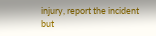injury, report the incident but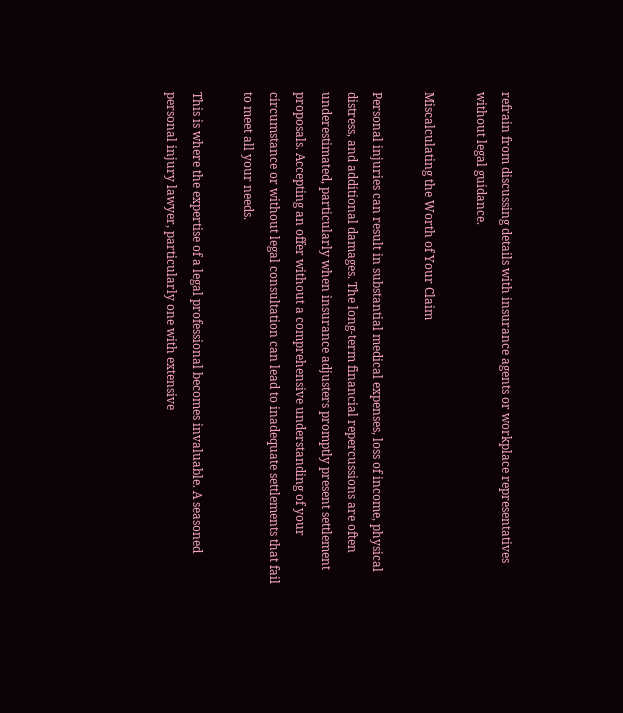refrain from discussing details with insurance agents or workplace representatives without legal guidance.

Miscalculating the Worth of Your Claim

Personal injuries can result in substantial medical expenses, loss of income, physical distress, and additional damages. The long-term financial repercussions are often underestimated, particularly when insurance adjusters promptly present settlement proposals. Accepting an offer without a comprehensive understanding of your circumstance or without legal consultation can lead to inadequate settlements that fail to meet all your needs.

This is where the expertise of a legal professional becomes invaluable. A seasoned personal injury lawyer, particularly one with extensive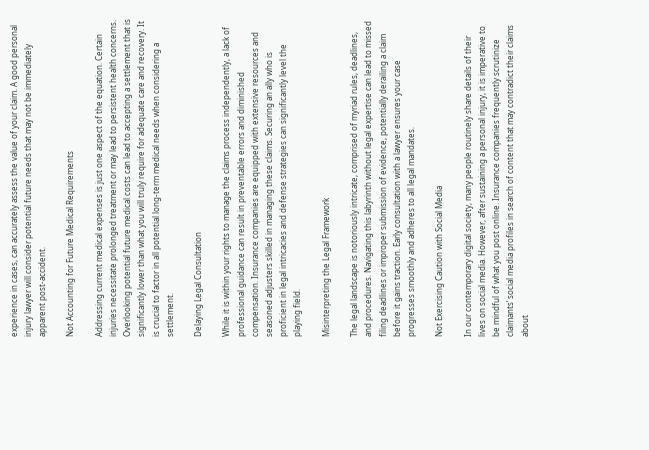experience in cases, can accurately assess the value of your claim. A good personal injury lawyer will consider potential future needs that may not be immediately apparent post-accident.

Not Accounting for Future Medical Requirements

Addressing current medical expenses is just one aspect of the equation. Certain injuries necessitate prolonged treatment or may lead to persistent health concerns. Overlooking potential future medical costs can lead to accepting a settlement that is significantly lower than what you will truly require for adequate care and recovery. It is crucial to factor in all potential long-term medical needs when considering a settlement.

Delaying Legal Consultation

While it is within your rights to manage the claims process independently, a lack of professional guidance can result in preventable errors and diminished compensation. Insurance companies are equipped with extensive resources and seasoned adjusters skilled in managing these claims. Securing an ally who is proficient in legal intricacies and defense strategies can significantly level the playing field.

Misinterpreting the Legal Framework

The legal landscape is notoriously intricate, comprised of myriad rules, deadlines, and procedures. Navigating this labyrinth without legal expertise can lead to missed filing deadlines or improper submission of evidence, potentially derailing a claim before it gains traction. Early consultation with a lawyer ensures your case progresses smoothly and adheres to all legal mandates.

Not Exercising Caution with Social Media

In our contemporary digital society, many people routinely share details of their lives on social media. However, after sustaining a personal injury, it is imperative to be mindful of what you post online. Insurance companies frequently scrutinize claimants’ social media profiles in search of content that may contradict their claims about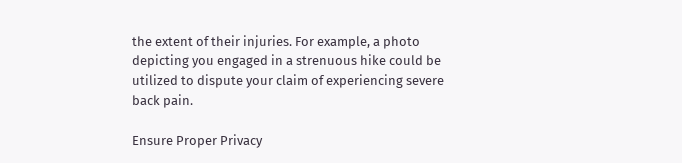the extent of their injuries. For example, a photo depicting you engaged in a strenuous hike could be utilized to dispute your claim of experiencing severe back pain.

Ensure Proper Privacy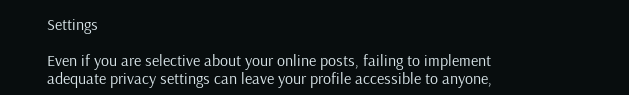Settings

Even if you are selective about your online posts, failing to implement adequate privacy settings can leave your profile accessible to anyone,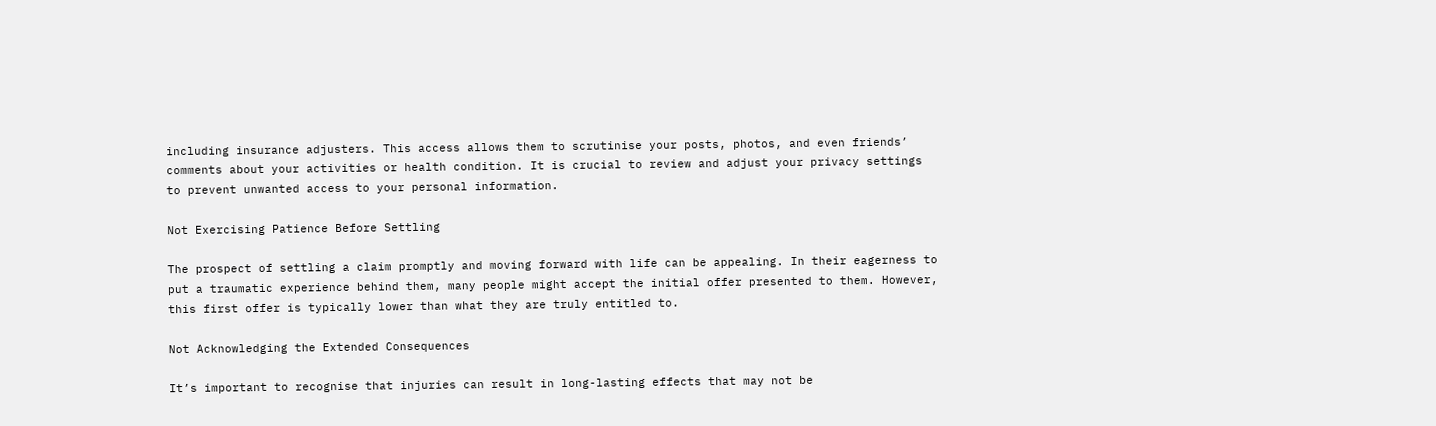including insurance adjusters. This access allows them to scrutinise your posts, photos, and even friends’ comments about your activities or health condition. It is crucial to review and adjust your privacy settings to prevent unwanted access to your personal information.

Not Exercising Patience Before Settling

The prospect of settling a claim promptly and moving forward with life can be appealing. In their eagerness to put a traumatic experience behind them, many people might accept the initial offer presented to them. However, this first offer is typically lower than what they are truly entitled to.

Not Acknowledging the Extended Consequences

It’s important to recognise that injuries can result in long-lasting effects that may not be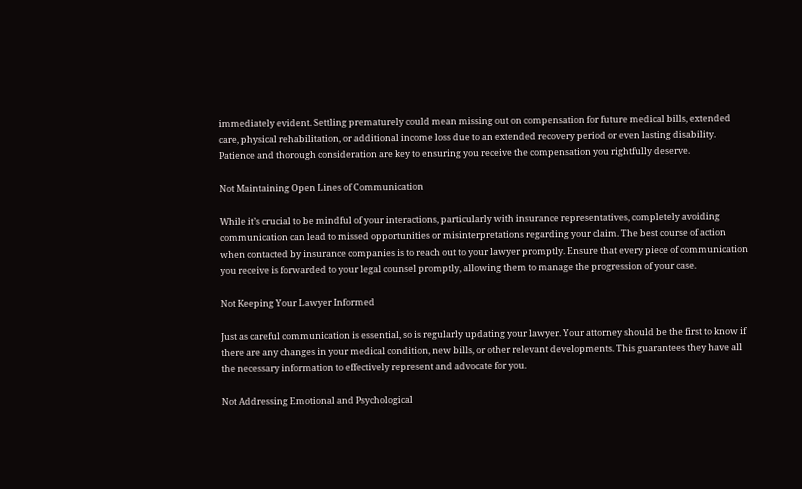immediately evident. Settling prematurely could mean missing out on compensation for future medical bills, extended care, physical rehabilitation, or additional income loss due to an extended recovery period or even lasting disability. Patience and thorough consideration are key to ensuring you receive the compensation you rightfully deserve.

Not Maintaining Open Lines of Communication

While it’s crucial to be mindful of your interactions, particularly with insurance representatives, completely avoiding communication can lead to missed opportunities or misinterpretations regarding your claim. The best course of action when contacted by insurance companies is to reach out to your lawyer promptly. Ensure that every piece of communication you receive is forwarded to your legal counsel promptly, allowing them to manage the progression of your case.

Not Keeping Your Lawyer Informed

Just as careful communication is essential, so is regularly updating your lawyer. Your attorney should be the first to know if there are any changes in your medical condition, new bills, or other relevant developments. This guarantees they have all the necessary information to effectively represent and advocate for you.

Not Addressing Emotional and Psychological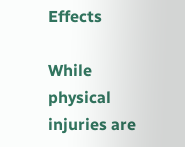Effects

While physical injuries are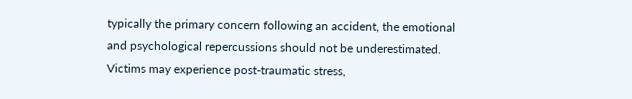typically the primary concern following an accident, the emotional and psychological repercussions should not be underestimated. Victims may experience post-traumatic stress,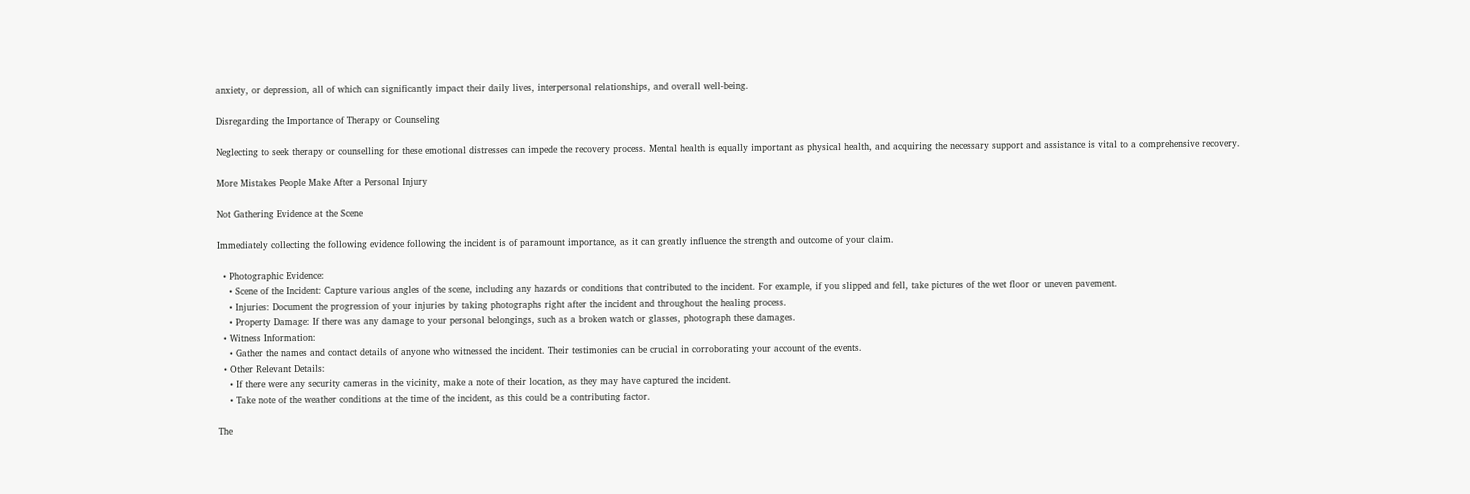anxiety, or depression, all of which can significantly impact their daily lives, interpersonal relationships, and overall well-being.

Disregarding the Importance of Therapy or Counseling

Neglecting to seek therapy or counselling for these emotional distresses can impede the recovery process. Mental health is equally important as physical health, and acquiring the necessary support and assistance is vital to a comprehensive recovery.

More Mistakes People Make After a Personal Injury

Not Gathering Evidence at the Scene

Immediately collecting the following evidence following the incident is of paramount importance, as it can greatly influence the strength and outcome of your claim.

  • Photographic Evidence:
    • Scene of the Incident: Capture various angles of the scene, including any hazards or conditions that contributed to the incident. For example, if you slipped and fell, take pictures of the wet floor or uneven pavement.
    • Injuries: Document the progression of your injuries by taking photographs right after the incident and throughout the healing process.
    • Property Damage: If there was any damage to your personal belongings, such as a broken watch or glasses, photograph these damages.
  • Witness Information:
    • Gather the names and contact details of anyone who witnessed the incident. Their testimonies can be crucial in corroborating your account of the events.
  • Other Relevant Details:
    • If there were any security cameras in the vicinity, make a note of their location, as they may have captured the incident.
    • Take note of the weather conditions at the time of the incident, as this could be a contributing factor.

The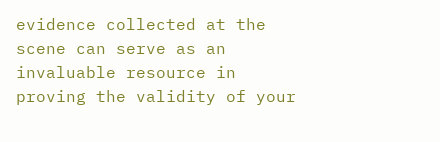evidence collected at the scene can serve as an invaluable resource in proving the validity of your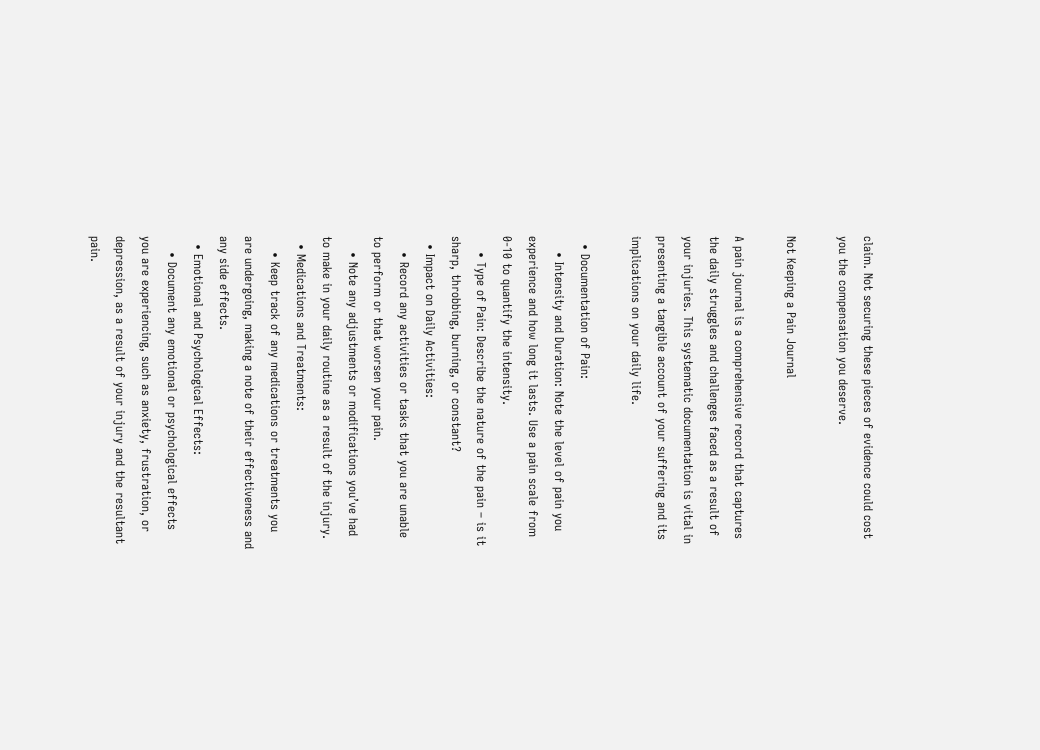claim. Not securing these pieces of evidence could cost you the compensation you deserve.

Not Keeping a Pain Journal

A pain journal is a comprehensive record that captures the daily struggles and challenges faced as a result of your injuries. This systematic documentation is vital in presenting a tangible account of your suffering and its implications on your daily life.

  • Documentation of Pain:
    • Intensity and Duration: Note the level of pain you experience and how long it lasts. Use a pain scale from 0-10 to quantify the intensity.
    • Type of Pain: Describe the nature of the pain – is it sharp, throbbing, burning, or constant?
  • Impact on Daily Activities:
    • Record any activities or tasks that you are unable to perform or that worsen your pain.
    • Note any adjustments or modifications you’ve had to make in your daily routine as a result of the injury.
  • Medications and Treatments:
    • Keep track of any medications or treatments you are undergoing, making a note of their effectiveness and any side effects.
  • Emotional and Psychological Effects:
    • Document any emotional or psychological effects you are experiencing, such as anxiety, frustration, or depression, as a result of your injury and the resultant pain.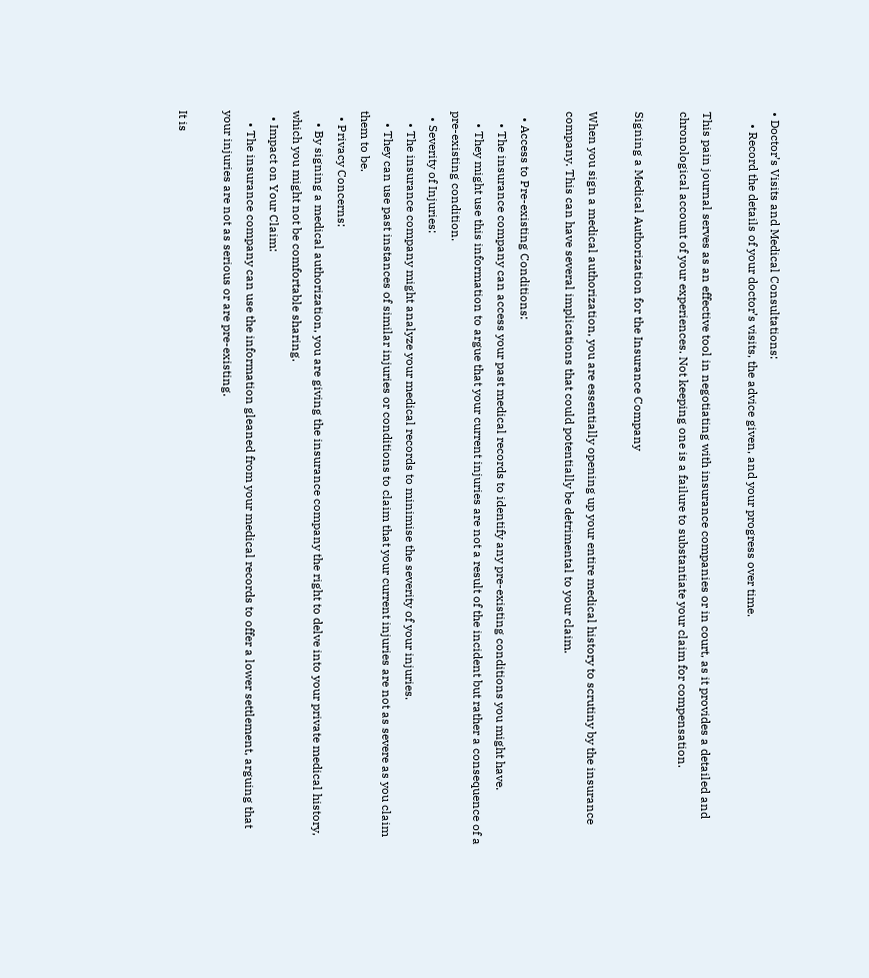• Doctor’s Visits and Medical Consultations:
    • Record the details of your doctor’s visits, the advice given, and your progress over time.

This pain journal serves as an effective tool in negotiating with insurance companies or in court, as it provides a detailed and chronological account of your experiences. Not keeping one is a failure to substantiate your claim for compensation.

Signing a Medical Authorization for the Insurance Company

When you sign a medical authorization, you are essentially opening up your entire medical history to scrutiny by the insurance company. This can have several implications that could potentially be detrimental to your claim.

  • Access to Pre-existing Conditions:
    • The insurance company can access your past medical records to identify any pre-existing conditions you might have.
    • They might use this information to argue that your current injuries are not a result of the incident but rather a consequence of a pre-existing condition.
  • Severity of Injuries:
    • The insurance company might analyze your medical records to minimise the severity of your injuries.
    • They can use past instances of similar injuries or conditions to claim that your current injuries are not as severe as you claim them to be.
  • Privacy Concerns:
    • By signing a medical authorization, you are giving the insurance company the right to delve into your private medical history, which you might not be comfortable sharing.
  • Impact on Your Claim:
    • The insurance company can use the information gleaned from your medical records to offer a lower settlement, arguing that your injuries are not as serious or are pre-existing.

It is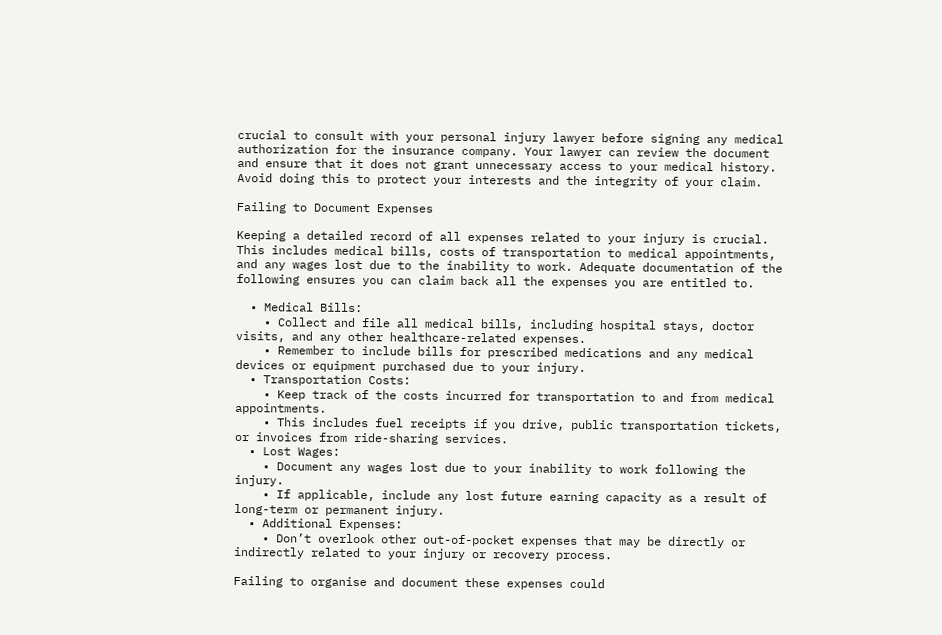crucial to consult with your personal injury lawyer before signing any medical authorization for the insurance company. Your lawyer can review the document and ensure that it does not grant unnecessary access to your medical history. Avoid doing this to protect your interests and the integrity of your claim.

Failing to Document Expenses

Keeping a detailed record of all expenses related to your injury is crucial. This includes medical bills, costs of transportation to medical appointments, and any wages lost due to the inability to work. Adequate documentation of the following ensures you can claim back all the expenses you are entitled to.

  • Medical Bills:
    • Collect and file all medical bills, including hospital stays, doctor visits, and any other healthcare-related expenses.
    • Remember to include bills for prescribed medications and any medical devices or equipment purchased due to your injury.
  • Transportation Costs:
    • Keep track of the costs incurred for transportation to and from medical appointments.
    • This includes fuel receipts if you drive, public transportation tickets, or invoices from ride-sharing services.
  • Lost Wages:
    • Document any wages lost due to your inability to work following the injury.
    • If applicable, include any lost future earning capacity as a result of long-term or permanent injury.
  • Additional Expenses:
    • Don’t overlook other out-of-pocket expenses that may be directly or indirectly related to your injury or recovery process.

Failing to organise and document these expenses could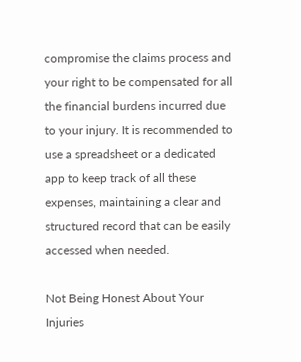compromise the claims process and your right to be compensated for all the financial burdens incurred due to your injury. It is recommended to use a spreadsheet or a dedicated app to keep track of all these expenses, maintaining a clear and structured record that can be easily accessed when needed.

Not Being Honest About Your Injuries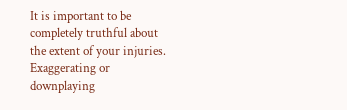It is important to be completely truthful about the extent of your injuries. Exaggerating or downplaying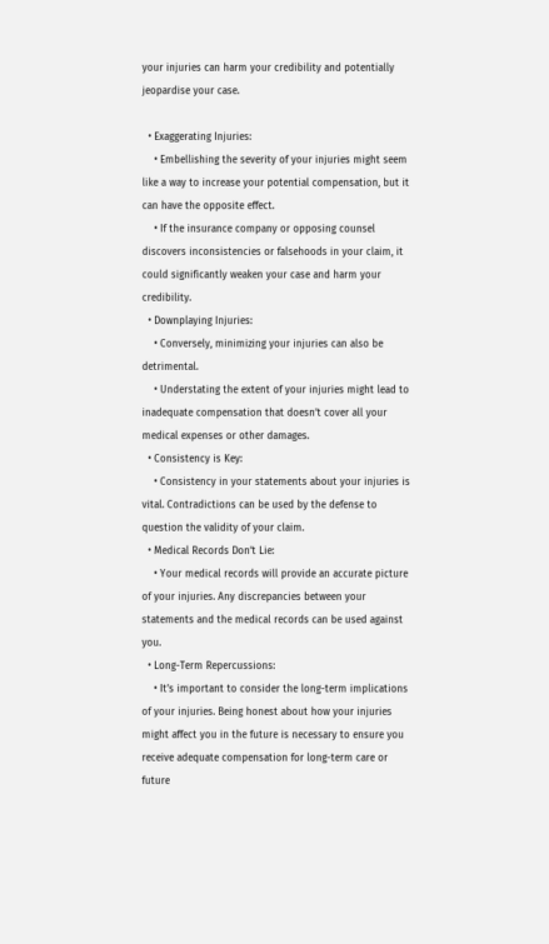your injuries can harm your credibility and potentially jeopardise your case.

  • Exaggerating Injuries:
    • Embellishing the severity of your injuries might seem like a way to increase your potential compensation, but it can have the opposite effect.
    • If the insurance company or opposing counsel discovers inconsistencies or falsehoods in your claim, it could significantly weaken your case and harm your credibility.
  • Downplaying Injuries:
    • Conversely, minimizing your injuries can also be detrimental.
    • Understating the extent of your injuries might lead to inadequate compensation that doesn’t cover all your medical expenses or other damages.
  • Consistency is Key:
    • Consistency in your statements about your injuries is vital. Contradictions can be used by the defense to question the validity of your claim.
  • Medical Records Don’t Lie:
    • Your medical records will provide an accurate picture of your injuries. Any discrepancies between your statements and the medical records can be used against you.
  • Long-Term Repercussions:
    • It’s important to consider the long-term implications of your injuries. Being honest about how your injuries might affect you in the future is necessary to ensure you receive adequate compensation for long-term care or future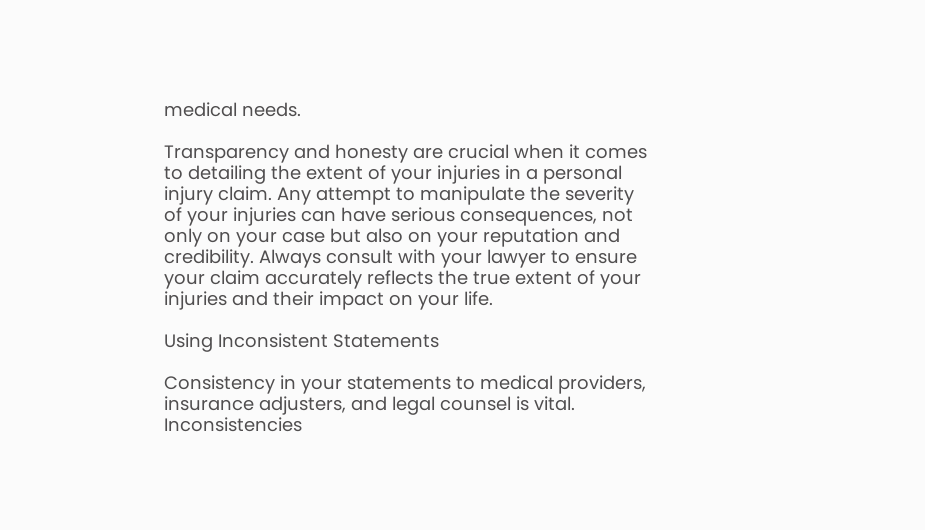medical needs.

Transparency and honesty are crucial when it comes to detailing the extent of your injuries in a personal injury claim. Any attempt to manipulate the severity of your injuries can have serious consequences, not only on your case but also on your reputation and credibility. Always consult with your lawyer to ensure your claim accurately reflects the true extent of your injuries and their impact on your life.

Using Inconsistent Statements

Consistency in your statements to medical providers, insurance adjusters, and legal counsel is vital. Inconsistencies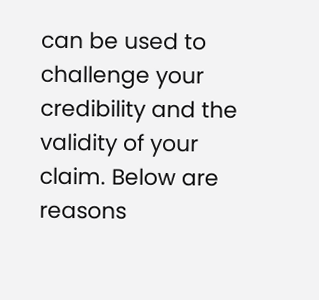can be used to challenge your credibility and the validity of your claim. Below are reasons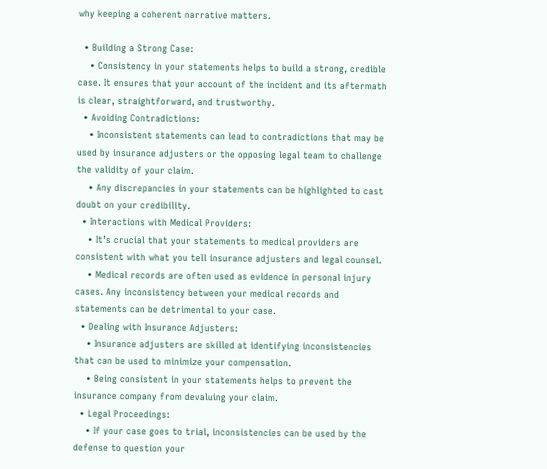why keeping a coherent narrative matters.

  • Building a Strong Case:
    • Consistency in your statements helps to build a strong, credible case. It ensures that your account of the incident and its aftermath is clear, straightforward, and trustworthy.
  • Avoiding Contradictions:
    • Inconsistent statements can lead to contradictions that may be used by insurance adjusters or the opposing legal team to challenge the validity of your claim.
    • Any discrepancies in your statements can be highlighted to cast doubt on your credibility.
  • Interactions with Medical Providers:
    • It’s crucial that your statements to medical providers are consistent with what you tell insurance adjusters and legal counsel.
    • Medical records are often used as evidence in personal injury cases. Any inconsistency between your medical records and statements can be detrimental to your case.
  • Dealing with Insurance Adjusters:
    • Insurance adjusters are skilled at identifying inconsistencies that can be used to minimize your compensation.
    • Being consistent in your statements helps to prevent the insurance company from devaluing your claim.
  • Legal Proceedings:
    • If your case goes to trial, inconsistencies can be used by the defense to question your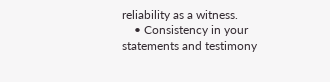reliability as a witness.
    • Consistency in your statements and testimony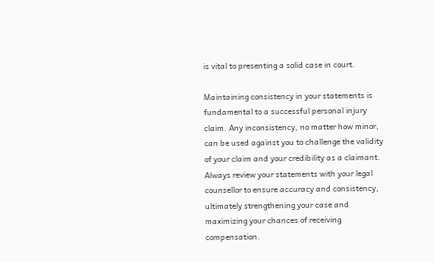is vital to presenting a solid case in court.

Maintaining consistency in your statements is fundamental to a successful personal injury claim. Any inconsistency, no matter how minor, can be used against you to challenge the validity of your claim and your credibility as a claimant. Always review your statements with your legal counsellor to ensure accuracy and consistency, ultimately strengthening your case and maximizing your chances of receiving compensation.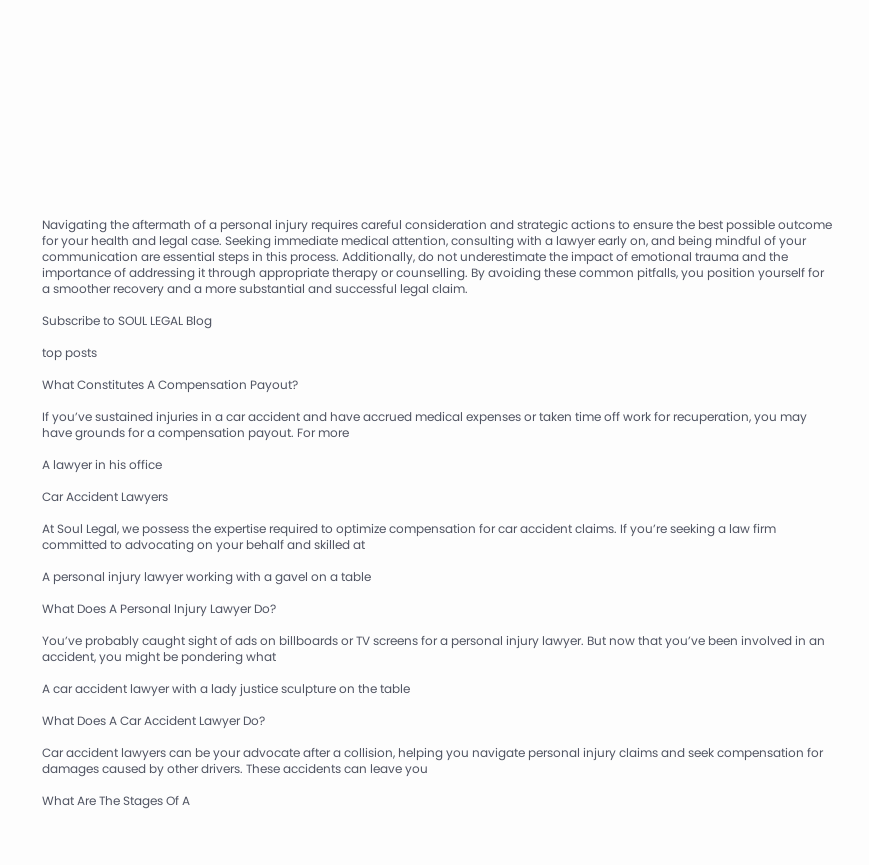Navigating the aftermath of a personal injury requires careful consideration and strategic actions to ensure the best possible outcome for your health and legal case. Seeking immediate medical attention, consulting with a lawyer early on, and being mindful of your communication are essential steps in this process. Additionally, do not underestimate the impact of emotional trauma and the importance of addressing it through appropriate therapy or counselling. By avoiding these common pitfalls, you position yourself for a smoother recovery and a more substantial and successful legal claim.

Subscribe to SOUL LEGAL Blog

top posts

What Constitutes A Compensation Payout?

If you’ve sustained injuries in a car accident and have accrued medical expenses or taken time off work for recuperation, you may have grounds for a compensation payout. For more

A lawyer in his office

Car Accident Lawyers

At Soul Legal, we possess the expertise required to optimize compensation for car accident claims. If you’re seeking a law firm committed to advocating on your behalf and skilled at

A personal injury lawyer working with a gavel on a table

What Does A Personal Injury Lawyer Do?

You’ve probably caught sight of ads on billboards or TV screens for a personal injury lawyer. But now that you’ve been involved in an accident, you might be pondering what

A car accident lawyer with a lady justice sculpture on the table

What Does A Car Accident Lawyer Do?

Car accident lawyers can be your advocate after a collision, helping you navigate personal injury claims and seek compensation for damages caused by other drivers. These accidents can leave you

What Are The Stages Of A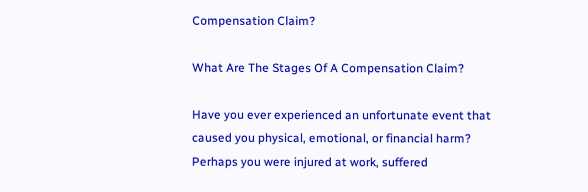Compensation Claim?

What Are The Stages Of A Compensation Claim?

Have you ever experienced an unfortunate event that caused you physical, emotional, or financial harm? Perhaps you were injured at work, suffered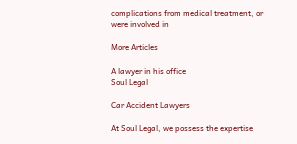complications from medical treatment, or were involved in

More Articles

A lawyer in his office
Soul Legal

Car Accident Lawyers

At Soul Legal, we possess the expertise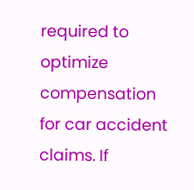required to optimize compensation for car accident claims. If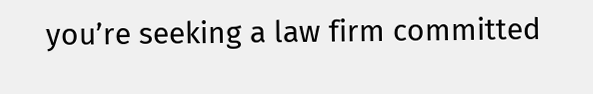you’re seeking a law firm committed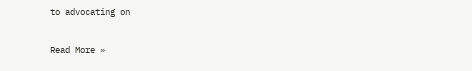to advocating on

Read More »